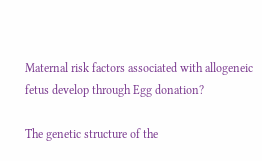Maternal risk factors associated with allogeneic fetus develop through Egg donation?

The genetic structure of the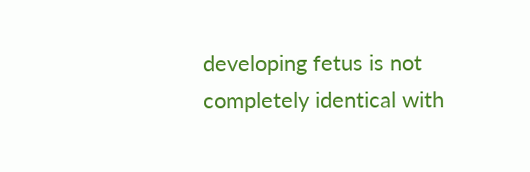developing fetus is not completely identical with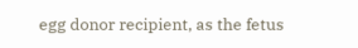egg donor recipient, as the fetus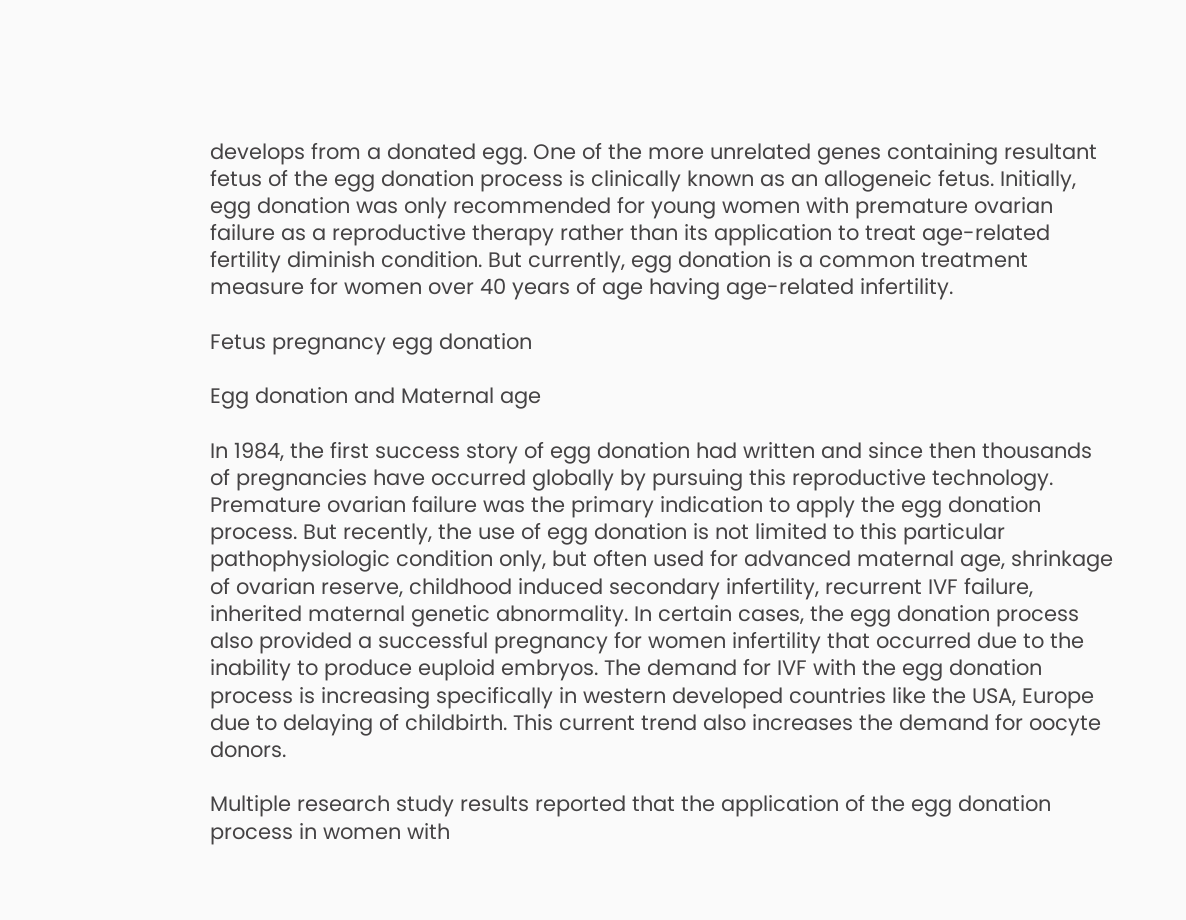develops from a donated egg. One of the more unrelated genes containing resultant fetus of the egg donation process is clinically known as an allogeneic fetus. Initially, egg donation was only recommended for young women with premature ovarian failure as a reproductive therapy rather than its application to treat age-related fertility diminish condition. But currently, egg donation is a common treatment measure for women over 40 years of age having age-related infertility.

Fetus pregnancy egg donation

Egg donation and Maternal age

In 1984, the first success story of egg donation had written and since then thousands of pregnancies have occurred globally by pursuing this reproductive technology. Premature ovarian failure was the primary indication to apply the egg donation process. But recently, the use of egg donation is not limited to this particular pathophysiologic condition only, but often used for advanced maternal age, shrinkage of ovarian reserve, childhood induced secondary infertility, recurrent IVF failure, inherited maternal genetic abnormality. In certain cases, the egg donation process also provided a successful pregnancy for women infertility that occurred due to the inability to produce euploid embryos. The demand for IVF with the egg donation process is increasing specifically in western developed countries like the USA, Europe due to delaying of childbirth. This current trend also increases the demand for oocyte donors.

Multiple research study results reported that the application of the egg donation process in women with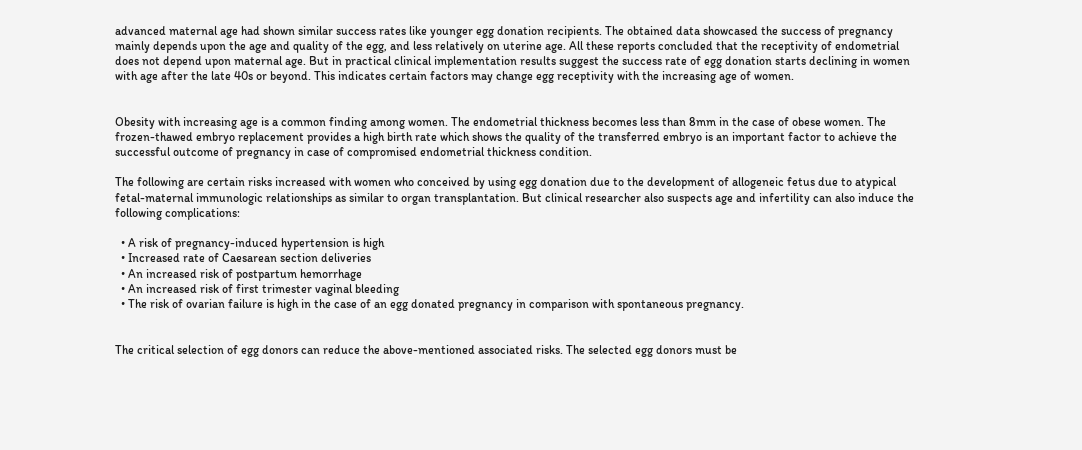advanced maternal age had shown similar success rates like younger egg donation recipients. The obtained data showcased the success of pregnancy mainly depends upon the age and quality of the egg, and less relatively on uterine age. All these reports concluded that the receptivity of endometrial does not depend upon maternal age. But in practical clinical implementation results suggest the success rate of egg donation starts declining in women with age after the late 40s or beyond. This indicates certain factors may change egg receptivity with the increasing age of women.


Obesity with increasing age is a common finding among women. The endometrial thickness becomes less than 8mm in the case of obese women. The frozen-thawed embryo replacement provides a high birth rate which shows the quality of the transferred embryo is an important factor to achieve the successful outcome of pregnancy in case of compromised endometrial thickness condition.

The following are certain risks increased with women who conceived by using egg donation due to the development of allogeneic fetus due to atypical fetal-maternal immunologic relationships as similar to organ transplantation. But clinical researcher also suspects age and infertility can also induce the following complications:

  • A risk of pregnancy-induced hypertension is high
  • Increased rate of Caesarean section deliveries
  • An increased risk of postpartum hemorrhage
  • An increased risk of first trimester vaginal bleeding
  • The risk of ovarian failure is high in the case of an egg donated pregnancy in comparison with spontaneous pregnancy.


The critical selection of egg donors can reduce the above-mentioned associated risks. The selected egg donors must be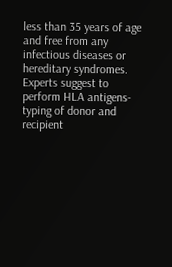less than 35 years of age and free from any infectious diseases or hereditary syndromes. Experts suggest to perform HLA antigens-typing of donor and recipient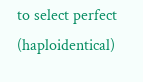to select perfect (haploidentical)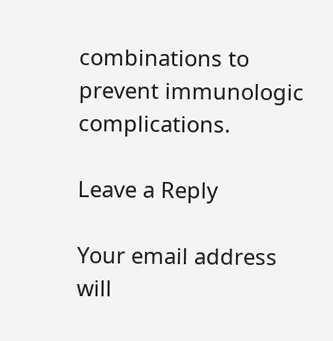combinations to prevent immunologic complications.

Leave a Reply

Your email address will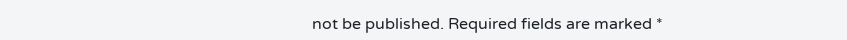not be published. Required fields are marked *